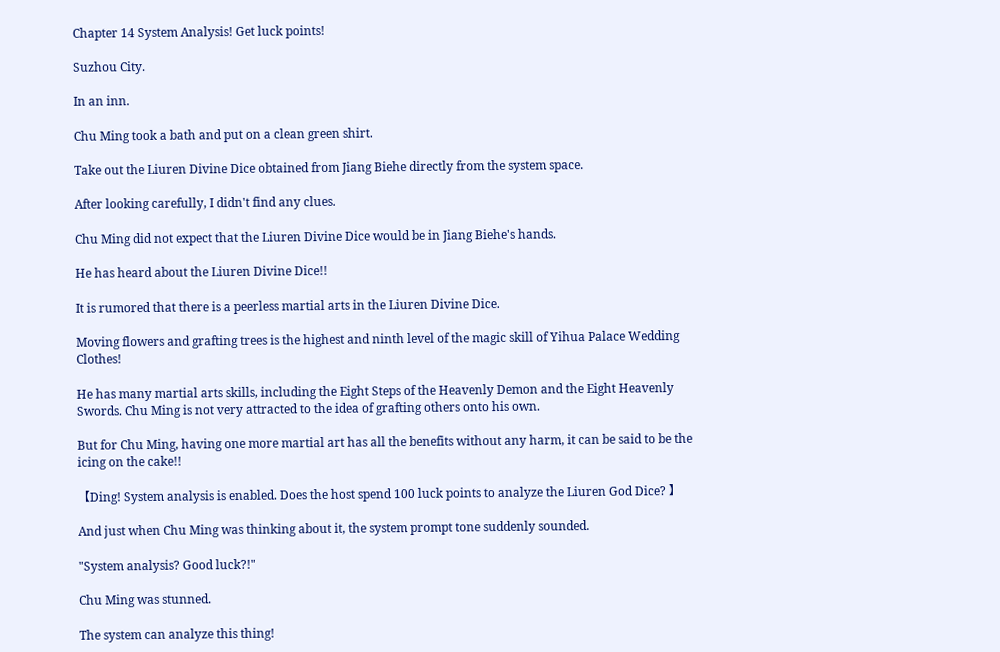Chapter 14 System Analysis! Get luck points!

Suzhou City.

In an inn.

Chu Ming took a bath and put on a clean green shirt.

Take out the Liuren Divine Dice obtained from Jiang Biehe directly from the system space.

After looking carefully, I didn't find any clues.

Chu Ming did not expect that the Liuren Divine Dice would be in Jiang Biehe's hands.

He has heard about the Liuren Divine Dice!!

It is rumored that there is a peerless martial arts in the Liuren Divine Dice.

Moving flowers and grafting trees is the highest and ninth level of the magic skill of Yihua Palace Wedding Clothes!

He has many martial arts skills, including the Eight Steps of the Heavenly Demon and the Eight Heavenly Swords. Chu Ming is not very attracted to the idea of grafting others onto his own.

But for Chu Ming, having one more martial art has all the benefits without any harm, it can be said to be the icing on the cake!!

【Ding! System analysis is enabled. Does the host spend 100 luck points to analyze the Liuren God Dice? 】

And just when Chu Ming was thinking about it, the system prompt tone suddenly sounded.

"System analysis? Good luck?!"

Chu Ming was stunned.

The system can analyze this thing!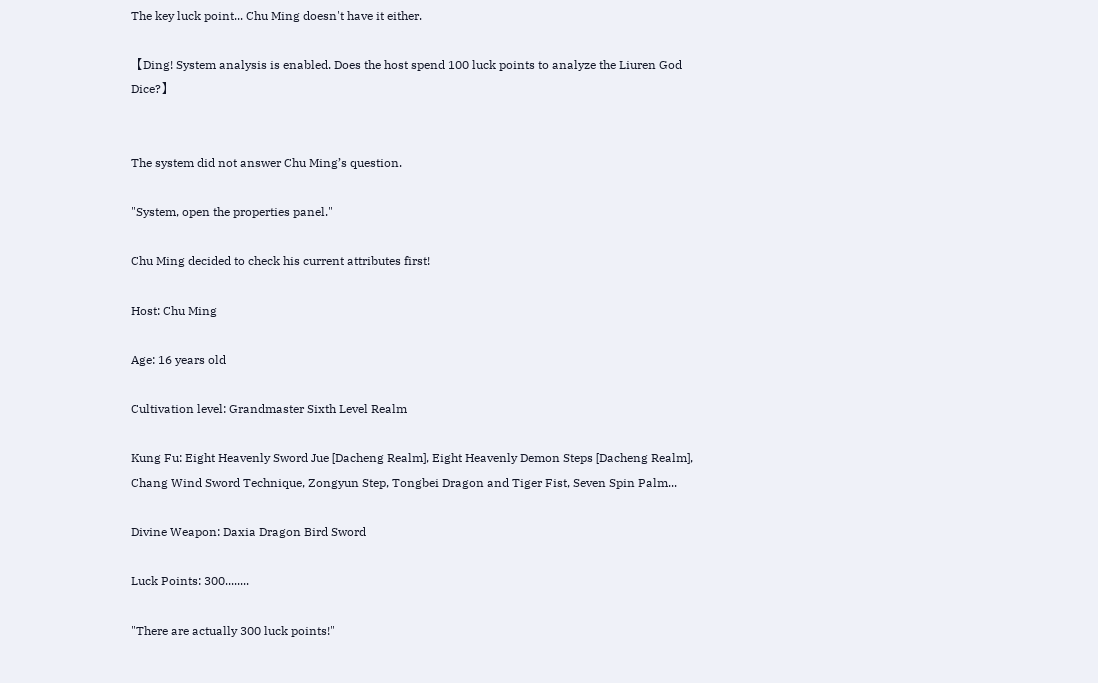The key luck point... Chu Ming doesn't have it either.

【Ding! System analysis is enabled. Does the host spend 100 luck points to analyze the Liuren God Dice?】


The system did not answer Chu Ming’s question.

"System, open the properties panel."

Chu Ming decided to check his current attributes first!

Host: Chu Ming

Age: 16 years old

Cultivation level: Grandmaster Sixth Level Realm

Kung Fu: Eight Heavenly Sword Jue [Dacheng Realm], Eight Heavenly Demon Steps [Dacheng Realm], Chang Wind Sword Technique, Zongyun Step, Tongbei Dragon and Tiger Fist, Seven Spin Palm...

Divine Weapon: Daxia Dragon Bird Sword

Luck Points: 300........

"There are actually 300 luck points!"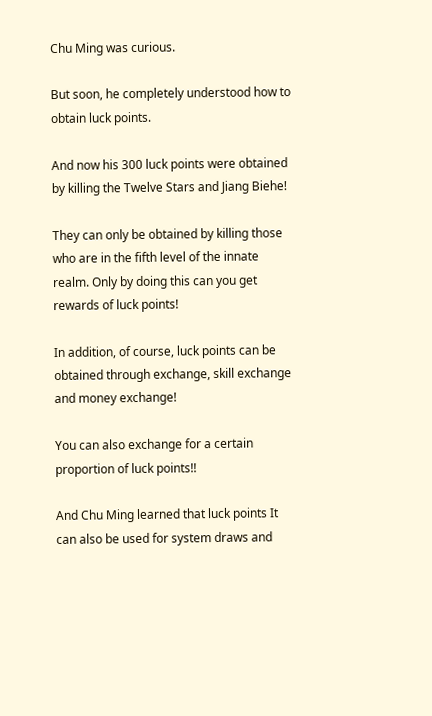Chu Ming was curious.

But soon, he completely understood how to obtain luck points.

And now his 300 luck points were obtained by killing the Twelve Stars and Jiang Biehe!

They can only be obtained by killing those who are in the fifth level of the innate realm. Only by doing this can you get rewards of luck points!

In addition, of course, luck points can be obtained through exchange, skill exchange and money exchange!

You can also exchange for a certain proportion of luck points!!

And Chu Ming learned that luck points It can also be used for system draws and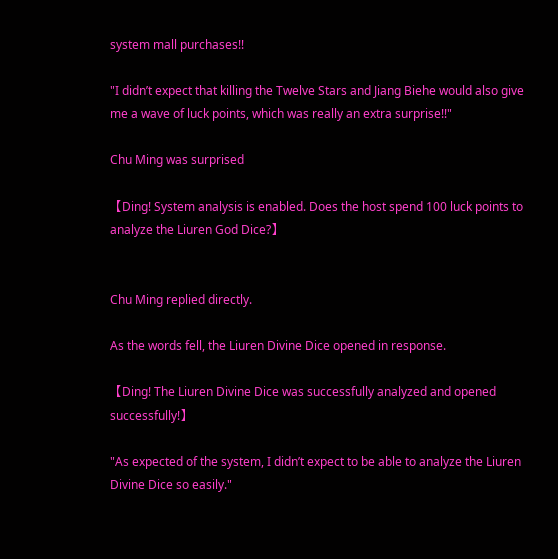system mall purchases!!

"I didn’t expect that killing the Twelve Stars and Jiang Biehe would also give me a wave of luck points, which was really an extra surprise!!"

Chu Ming was surprised

【Ding! System analysis is enabled. Does the host spend 100 luck points to analyze the Liuren God Dice?】


Chu Ming replied directly.

As the words fell, the Liuren Divine Dice opened in response.

【Ding! The Liuren Divine Dice was successfully analyzed and opened successfully!】

"As expected of the system, I didn’t expect to be able to analyze the Liuren Divine Dice so easily."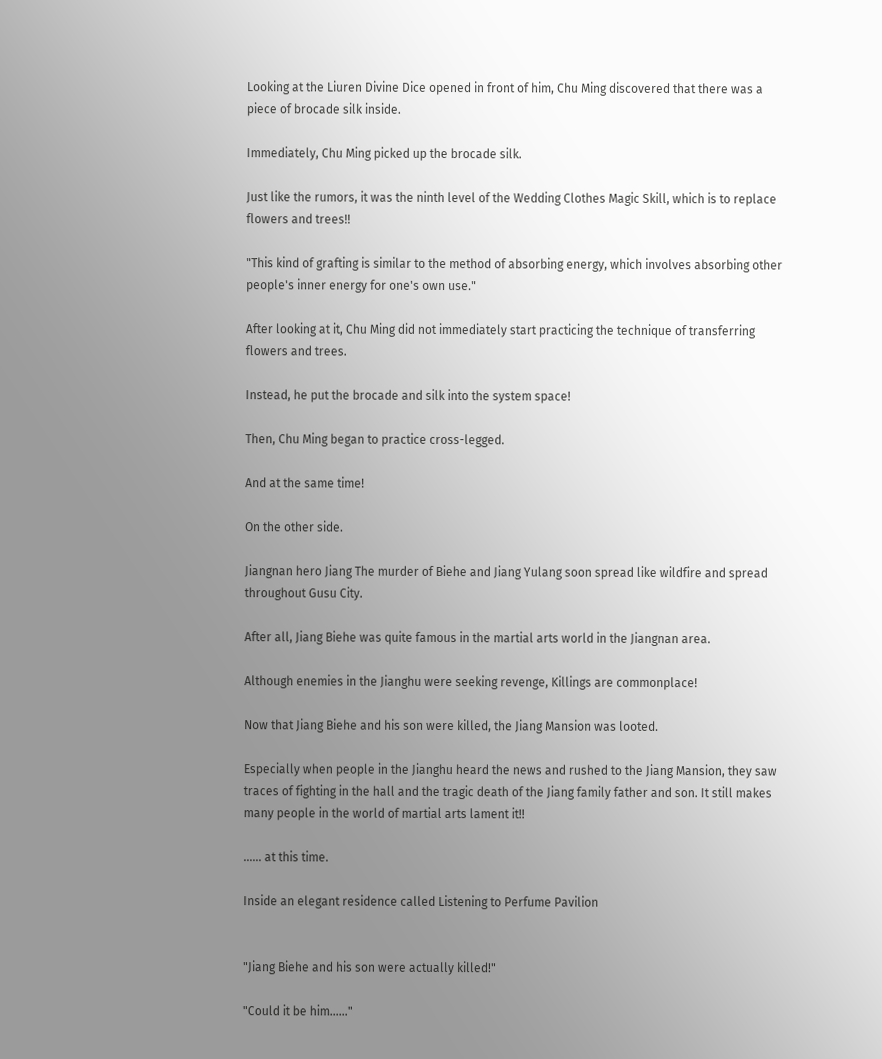Looking at the Liuren Divine Dice opened in front of him, Chu Ming discovered that there was a piece of brocade silk inside.

Immediately, Chu Ming picked up the brocade silk.

Just like the rumors, it was the ninth level of the Wedding Clothes Magic Skill, which is to replace flowers and trees!!

"This kind of grafting is similar to the method of absorbing energy, which involves absorbing other people's inner energy for one's own use."

After looking at it, Chu Ming did not immediately start practicing the technique of transferring flowers and trees.

Instead, he put the brocade and silk into the system space!

Then, Chu Ming began to practice cross-legged.

And at the same time!

On the other side.

Jiangnan hero Jiang The murder of Biehe and Jiang Yulang soon spread like wildfire and spread throughout Gusu City.

After all, Jiang Biehe was quite famous in the martial arts world in the Jiangnan area.

Although enemies in the Jianghu were seeking revenge, Killings are commonplace!

Now that Jiang Biehe and his son were killed, the Jiang Mansion was looted.

Especially when people in the Jianghu heard the news and rushed to the Jiang Mansion, they saw traces of fighting in the hall and the tragic death of the Jiang family father and son. It still makes many people in the world of martial arts lament it!!

…… at this time.

Inside an elegant residence called Listening to Perfume Pavilion


"Jiang Biehe and his son were actually killed!"

"Could it be him……"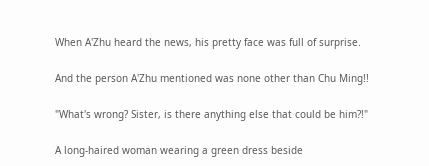When A'Zhu heard the news, his pretty face was full of surprise.

And the person A'Zhu mentioned was none other than Chu Ming!!

"What's wrong? Sister, is there anything else that could be him?!"

A long-haired woman wearing a green dress beside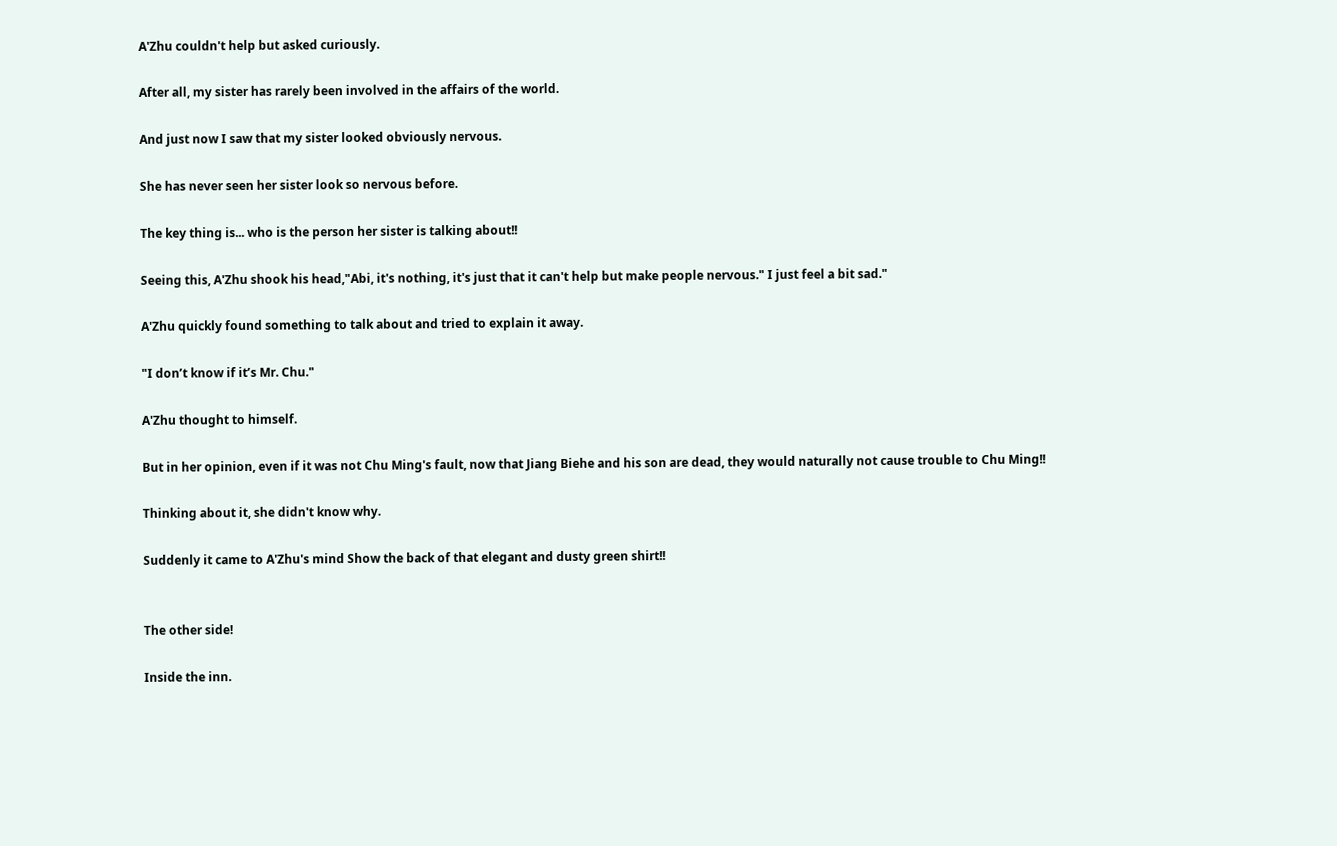A'Zhu couldn't help but asked curiously.

After all, my sister has rarely been involved in the affairs of the world.

And just now I saw that my sister looked obviously nervous.

She has never seen her sister look so nervous before.

The key thing is... who is the person her sister is talking about!!

Seeing this, A'Zhu shook his head,"Abi, it's nothing, it's just that it can't help but make people nervous." I just feel a bit sad."

A'Zhu quickly found something to talk about and tried to explain it away.

"I don’t know if it’s Mr. Chu."

A'Zhu thought to himself.

But in her opinion, even if it was not Chu Ming's fault, now that Jiang Biehe and his son are dead, they would naturally not cause trouble to Chu Ming!!

Thinking about it, she didn't know why.

Suddenly it came to A'Zhu's mind Show the back of that elegant and dusty green shirt!!


The other side!

Inside the inn.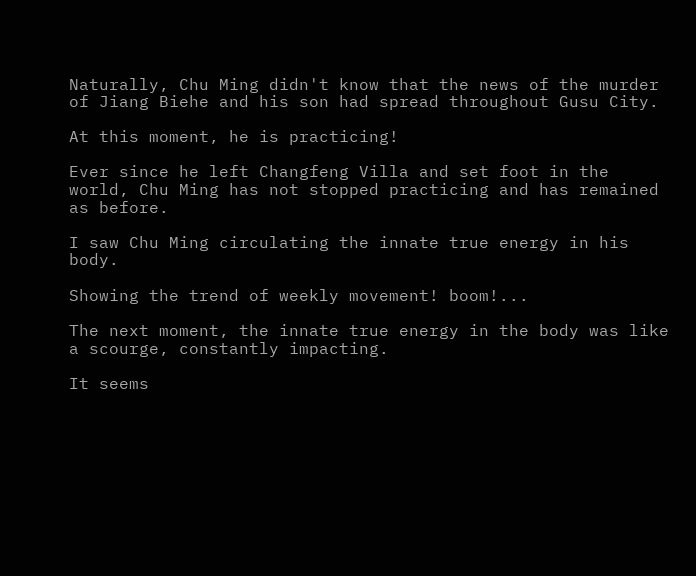Naturally, Chu Ming didn't know that the news of the murder of Jiang Biehe and his son had spread throughout Gusu City.

At this moment, he is practicing!

Ever since he left Changfeng Villa and set foot in the world, Chu Ming has not stopped practicing and has remained as before.

I saw Chu Ming circulating the innate true energy in his body.

Showing the trend of weekly movement! boom!...

The next moment, the innate true energy in the body was like a scourge, constantly impacting.

It seems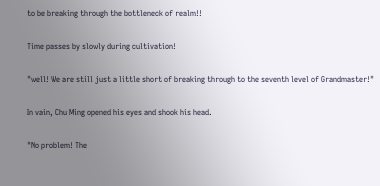to be breaking through the bottleneck of realm!!

Time passes by slowly during cultivation!

"well! We are still just a little short of breaking through to the seventh level of Grandmaster!"

In vain, Chu Ming opened his eyes and shook his head.

"No problem! The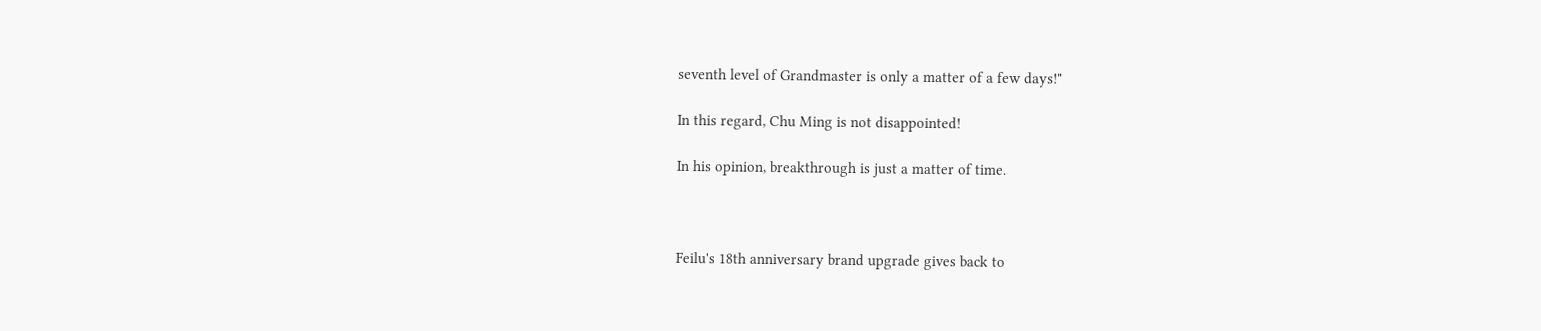seventh level of Grandmaster is only a matter of a few days!"

In this regard, Chu Ming is not disappointed!

In his opinion, breakthrough is just a matter of time.



Feilu's 18th anniversary brand upgrade gives back to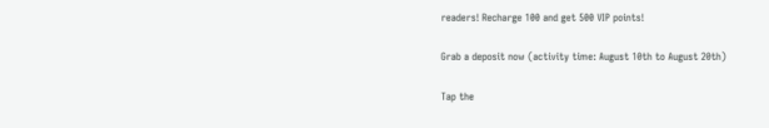readers! Recharge 100 and get 500 VIP points!

Grab a deposit now (activity time: August 10th to August 20th)

Tap the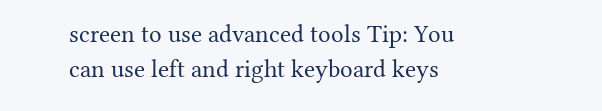screen to use advanced tools Tip: You can use left and right keyboard keys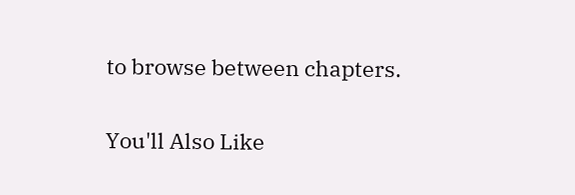to browse between chapters.

You'll Also Like